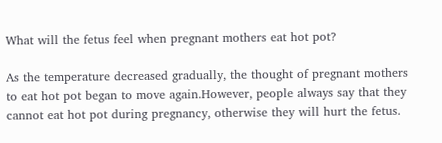What will the fetus feel when pregnant mothers eat hot pot?

As the temperature decreased gradually, the thought of pregnant mothers to eat hot pot began to move again.However, people always say that they cannot eat hot pot during pregnancy, otherwise they will hurt the fetus.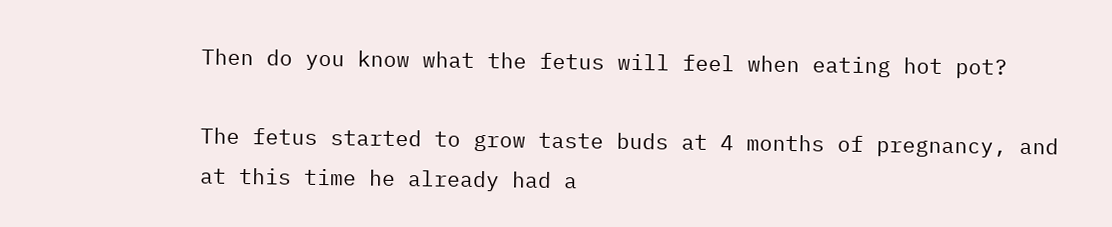Then do you know what the fetus will feel when eating hot pot?

The fetus started to grow taste buds at 4 months of pregnancy, and at this time he already had a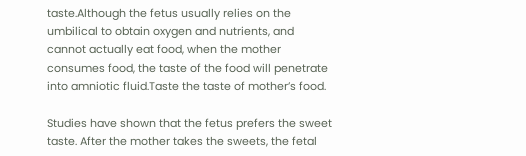taste.Although the fetus usually relies on the umbilical to obtain oxygen and nutrients, and cannot actually eat food, when the mother consumes food, the taste of the food will penetrate into amniotic fluid.Taste the taste of mother’s food.

Studies have shown that the fetus prefers the sweet taste. After the mother takes the sweets, the fetal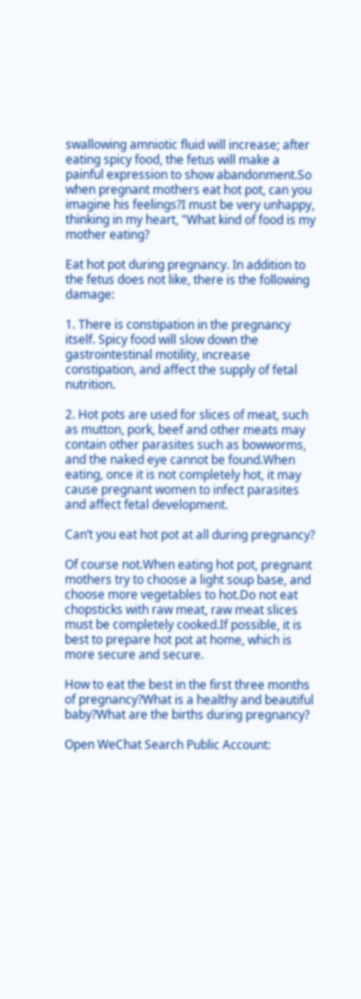swallowing amniotic fluid will increase; after eating spicy food, the fetus will make a painful expression to show abandonment.So when pregnant mothers eat hot pot, can you imagine his feelings?I must be very unhappy, thinking in my heart, "What kind of food is my mother eating?

Eat hot pot during pregnancy. In addition to the fetus does not like, there is the following damage:

1. There is constipation in the pregnancy itself. Spicy food will slow down the gastrointestinal motility, increase constipation, and affect the supply of fetal nutrition.

2. Hot pots are used for slices of meat, such as mutton, pork, beef and other meats may contain other parasites such as bowworms, and the naked eye cannot be found.When eating, once it is not completely hot, it may cause pregnant women to infect parasites and affect fetal development.

Can’t you eat hot pot at all during pregnancy?

Of course not.When eating hot pot, pregnant mothers try to choose a light soup base, and choose more vegetables to hot.Do not eat chopsticks with raw meat, raw meat slices must be completely cooked.If possible, it is best to prepare hot pot at home, which is more secure and secure.

How to eat the best in the first three months of pregnancy?What is a healthy and beautiful baby?What are the births during pregnancy?

Open WeChat Search Public Account: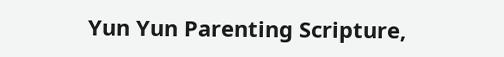Yun Yun Parenting Scripture,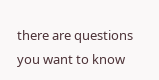there are questions you want to know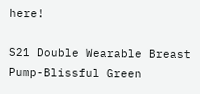here!

S21 Double Wearable Breast Pump-Blissful Green